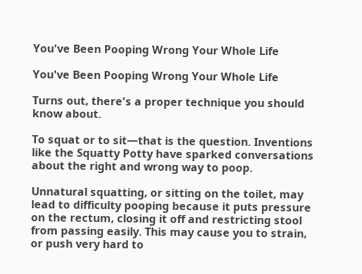You've Been Pooping Wrong Your Whole Life

You've Been Pooping Wrong Your Whole Life

Turns out, there's a proper technique you should know about.

To squat or to sit—that is the question. Inventions like the Squatty Potty have sparked conversations about the right and wrong way to poop.

Unnatural squatting, or sitting on the toilet, may lead to difficulty pooping because it puts pressure on the rectum, closing it off and restricting stool from passing easily. This may cause you to strain, or push very hard to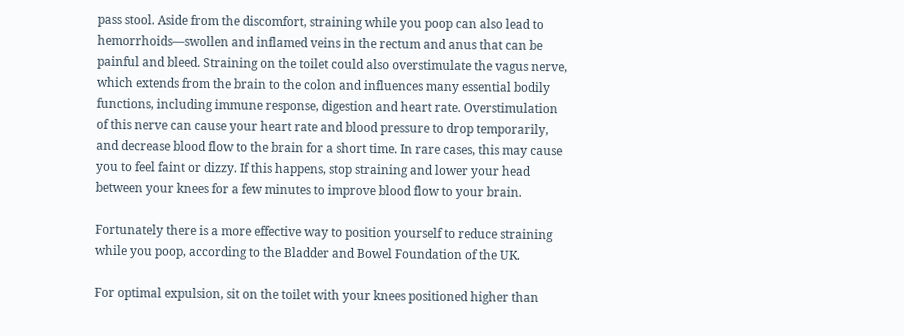pass stool. Aside from the discomfort, straining while you poop can also lead to hemorrhoids—swollen and inflamed veins in the rectum and anus that can be painful and bleed. Straining on the toilet could also overstimulate the vagus nerve, which extends from the brain to the colon and influences many essential bodily functions, including immune response, digestion and heart rate. Overstimulation of this nerve can cause your heart rate and blood pressure to drop temporarily, and decrease blood flow to the brain for a short time. In rare cases, this may cause you to feel faint or dizzy. If this happens, stop straining and lower your head between your knees for a few minutes to improve blood flow to your brain.

Fortunately there is a more effective way to position yourself to reduce straining while you poop, according to the Bladder and Bowel Foundation of the UK.

For optimal expulsion, sit on the toilet with your knees positioned higher than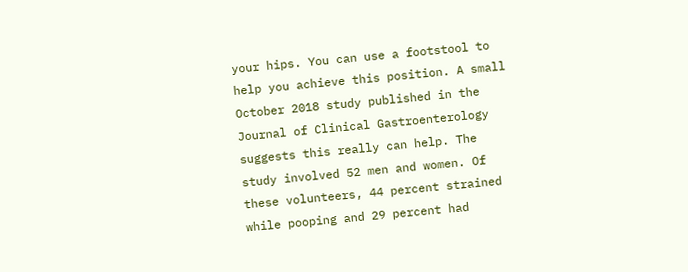your hips. You can use a footstool to help you achieve this position. A small October 2018 study published in the Journal of Clinical Gastroenterology suggests this really can help. The study involved 52 men and women. Of these volunteers, 44 percent strained while pooping and 29 percent had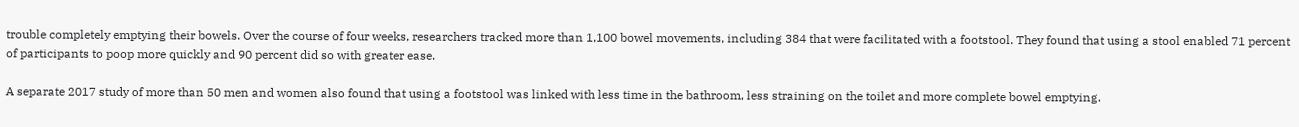trouble completely emptying their bowels. Over the course of four weeks, researchers tracked more than 1,100 bowel movements, including 384 that were facilitated with a footstool. They found that using a stool enabled 71 percent of participants to poop more quickly and 90 percent did so with greater ease.

A separate 2017 study of more than 50 men and women also found that using a footstool was linked with less time in the bathroom, less straining on the toilet and more complete bowel emptying.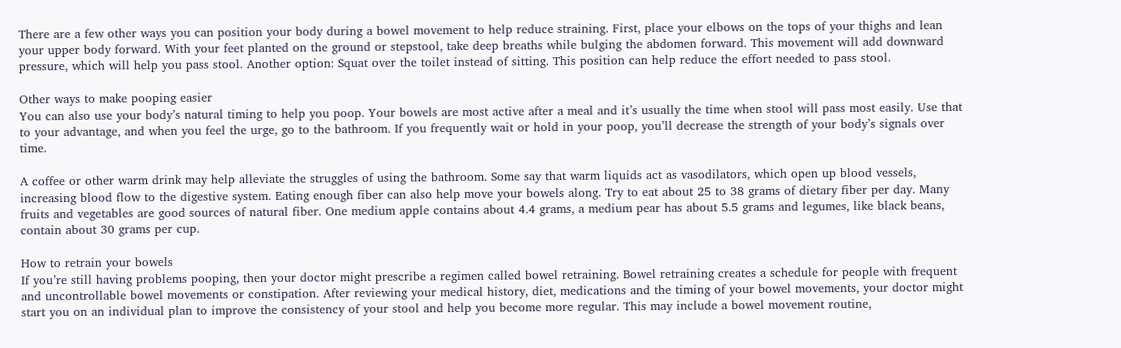There are a few other ways you can position your body during a bowel movement to help reduce straining. First, place your elbows on the tops of your thighs and lean your upper body forward. With your feet planted on the ground or stepstool, take deep breaths while bulging the abdomen forward. This movement will add downward pressure, which will help you pass stool. Another option: Squat over the toilet instead of sitting. This position can help reduce the effort needed to pass stool.

Other ways to make pooping easier
You can also use your body’s natural timing to help you poop. Your bowels are most active after a meal and it’s usually the time when stool will pass most easily. Use that to your advantage, and when you feel the urge, go to the bathroom. If you frequently wait or hold in your poop, you’ll decrease the strength of your body’s signals over time.

A coffee or other warm drink may help alleviate the struggles of using the bathroom. Some say that warm liquids act as vasodilators, which open up blood vessels, increasing blood flow to the digestive system. Eating enough fiber can also help move your bowels along. Try to eat about 25 to 38 grams of dietary fiber per day. Many fruits and vegetables are good sources of natural fiber. One medium apple contains about 4.4 grams, a medium pear has about 5.5 grams and legumes, like black beans, contain about 30 grams per cup.

How to retrain your bowels
If you’re still having problems pooping, then your doctor might prescribe a regimen called bowel retraining. Bowel retraining creates a schedule for people with frequent and uncontrollable bowel movements or constipation. After reviewing your medical history, diet, medications and the timing of your bowel movements, your doctor might start you on an individual plan to improve the consistency of your stool and help you become more regular. This may include a bowel movement routine,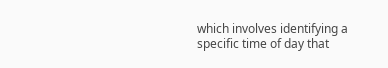which involves identifying a specific time of day that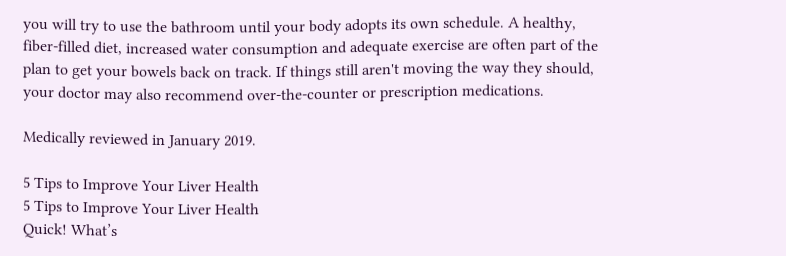you will try to use the bathroom until your body adopts its own schedule. A healthy, fiber-filled diet, increased water consumption and adequate exercise are often part of the plan to get your bowels back on track. If things still aren't moving the way they should, your doctor may also recommend over-the-counter or prescription medications.

Medically reviewed in January 2019.

5 Tips to Improve Your Liver Health
5 Tips to Improve Your Liver Health
Quick! What’s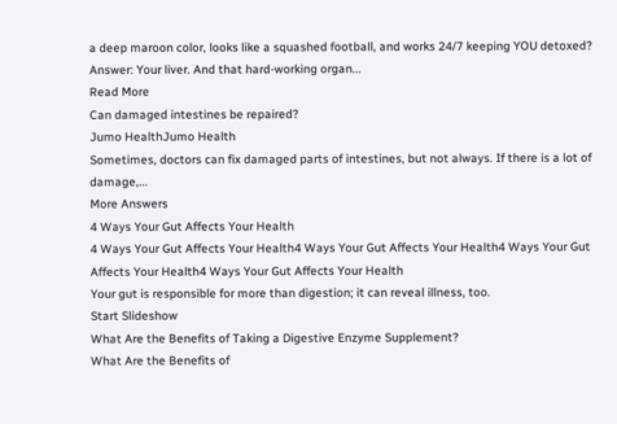a deep maroon color, looks like a squashed football, and works 24/7 keeping YOU detoxed? Answer: Your liver. And that hard-working organ...
Read More
Can damaged intestines be repaired?
Jumo HealthJumo Health
Sometimes, doctors can fix damaged parts of intestines, but not always. If there is a lot of damage,...
More Answers
4 Ways Your Gut Affects Your Health
4 Ways Your Gut Affects Your Health4 Ways Your Gut Affects Your Health4 Ways Your Gut Affects Your Health4 Ways Your Gut Affects Your Health
Your gut is responsible for more than digestion; it can reveal illness, too.
Start Slideshow
What Are the Benefits of Taking a Digestive Enzyme Supplement?
What Are the Benefits of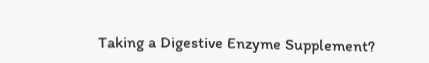Taking a Digestive Enzyme Supplement?